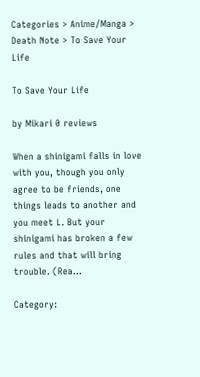Categories > Anime/Manga > Death Note > To Save Your Life

To Save Your Life

by Mikari 0 reviews

When a shinigami falls in love with you, though you only agree to be friends, one things leads to another and you meet L. But your shinigami has broken a few rules and that will bring trouble. (Rea...

Category: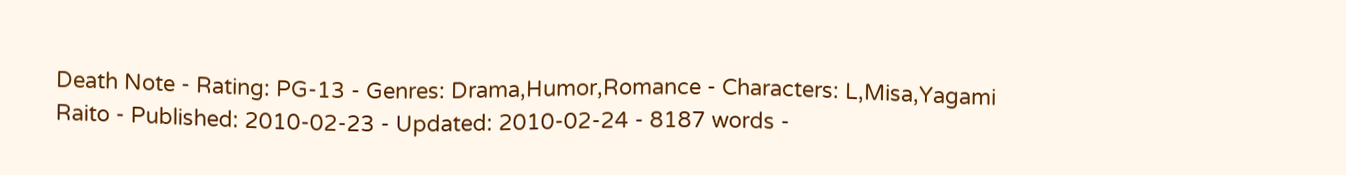Death Note - Rating: PG-13 - Genres: Drama,Humor,Romance - Characters: L,Misa,Yagami Raito - Published: 2010-02-23 - Updated: 2010-02-24 - 8187 words -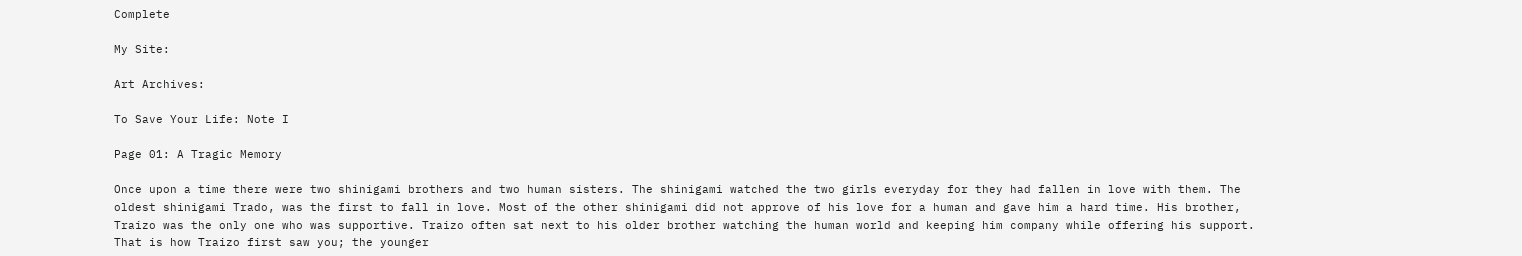Complete

My Site:

Art Archives:

To Save Your Life: Note I

Page 01: A Tragic Memory

Once upon a time there were two shinigami brothers and two human sisters. The shinigami watched the two girls everyday for they had fallen in love with them. The oldest shinigami Trado, was the first to fall in love. Most of the other shinigami did not approve of his love for a human and gave him a hard time. His brother, Traizo was the only one who was supportive. Traizo often sat next to his older brother watching the human world and keeping him company while offering his support. That is how Traizo first saw you; the younger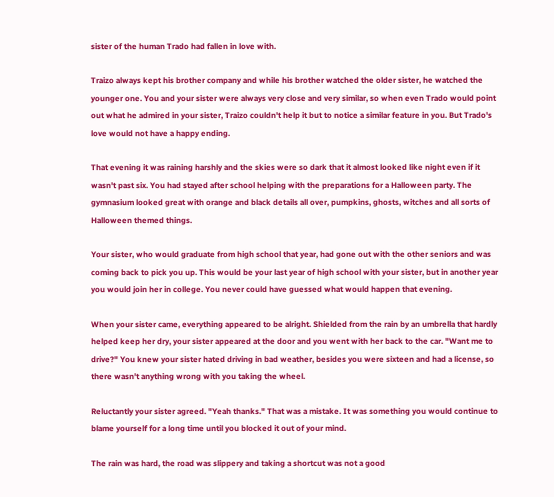sister of the human Trado had fallen in love with.

Traizo always kept his brother company and while his brother watched the older sister, he watched the younger one. You and your sister were always very close and very similar, so when even Trado would point out what he admired in your sister, Traizo couldn't help it but to notice a similar feature in you. But Trado's love would not have a happy ending.

That evening it was raining harshly and the skies were so dark that it almost looked like night even if it wasn't past six. You had stayed after school helping with the preparations for a Halloween party. The gymnasium looked great with orange and black details all over, pumpkins, ghosts, witches and all sorts of Halloween themed things.

Your sister, who would graduate from high school that year, had gone out with the other seniors and was coming back to pick you up. This would be your last year of high school with your sister, but in another year you would join her in college. You never could have guessed what would happen that evening.

When your sister came, everything appeared to be alright. Shielded from the rain by an umbrella that hardly helped keep her dry, your sister appeared at the door and you went with her back to the car. "Want me to drive?" You knew your sister hated driving in bad weather, besides you were sixteen and had a license, so there wasn't anything wrong with you taking the wheel.

Reluctantly your sister agreed. "Yeah thanks." That was a mistake. It was something you would continue to blame yourself for a long time until you blocked it out of your mind.

The rain was hard, the road was slippery and taking a shortcut was not a good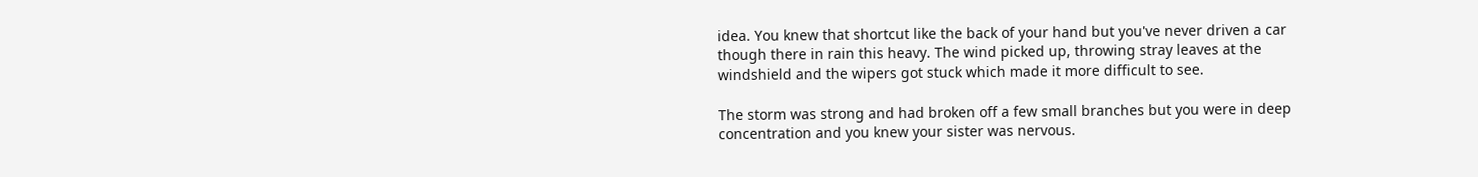idea. You knew that shortcut like the back of your hand but you've never driven a car though there in rain this heavy. The wind picked up, throwing stray leaves at the windshield and the wipers got stuck which made it more difficult to see.

The storm was strong and had broken off a few small branches but you were in deep concentration and you knew your sister was nervous.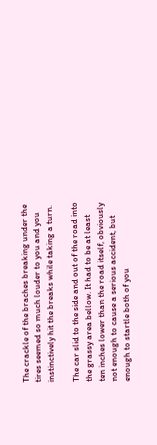The crackle of the braches breaking under the tires seemed so much louder to you and you instinctively hit the breaks while taking a turn.

The car slid to the side and out of the road into the grassy area bellow. It had to be at least ten inches lower than the road itself, obviously not enough to cause a serious accident, but enough to startle both of you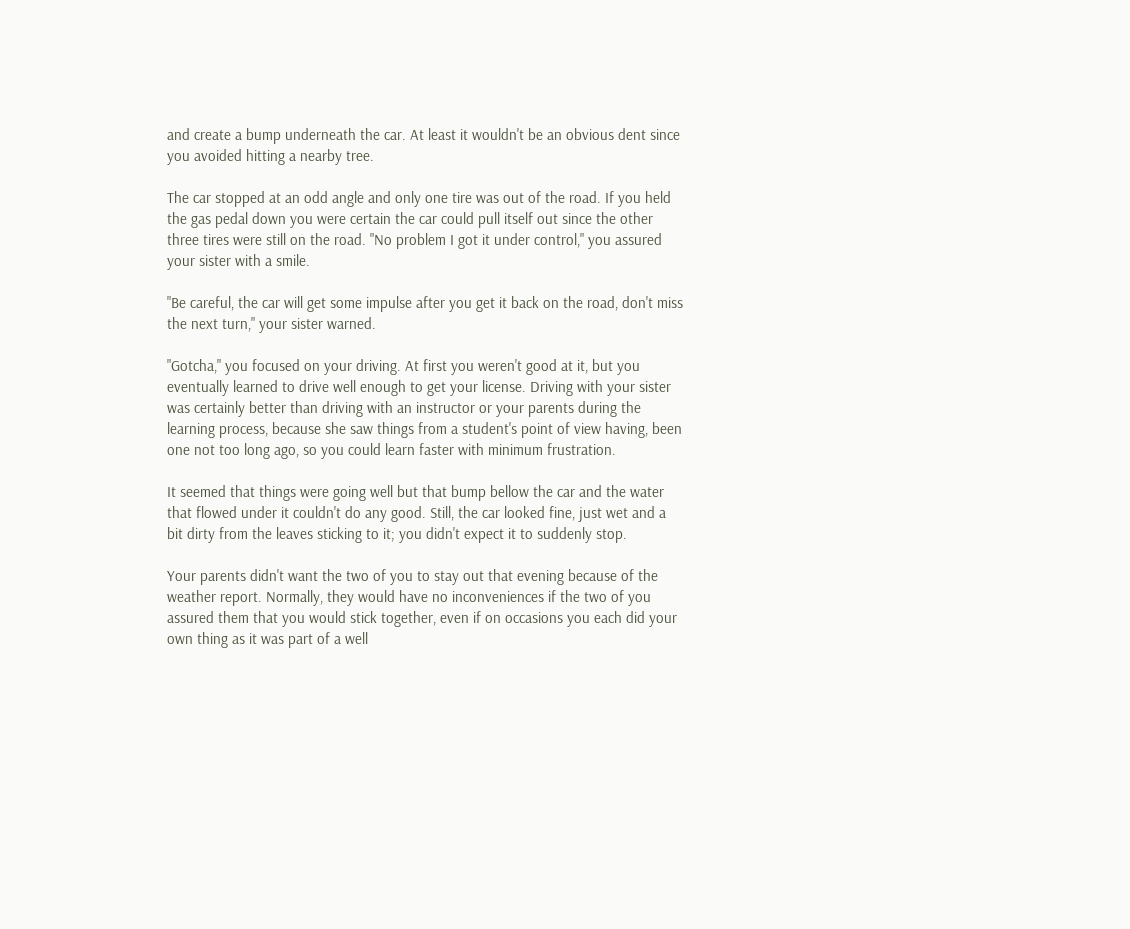and create a bump underneath the car. At least it wouldn't be an obvious dent since you avoided hitting a nearby tree.

The car stopped at an odd angle and only one tire was out of the road. If you held the gas pedal down you were certain the car could pull itself out since the other three tires were still on the road. "No problem I got it under control," you assured your sister with a smile.

"Be careful, the car will get some impulse after you get it back on the road, don't miss the next turn," your sister warned.

"Gotcha," you focused on your driving. At first you weren't good at it, but you eventually learned to drive well enough to get your license. Driving with your sister was certainly better than driving with an instructor or your parents during the learning process, because she saw things from a student's point of view having, been one not too long ago, so you could learn faster with minimum frustration.

It seemed that things were going well but that bump bellow the car and the water that flowed under it couldn't do any good. Still, the car looked fine, just wet and a bit dirty from the leaves sticking to it; you didn't expect it to suddenly stop.

Your parents didn't want the two of you to stay out that evening because of the weather report. Normally, they would have no inconveniences if the two of you assured them that you would stick together, even if on occasions you each did your own thing as it was part of a well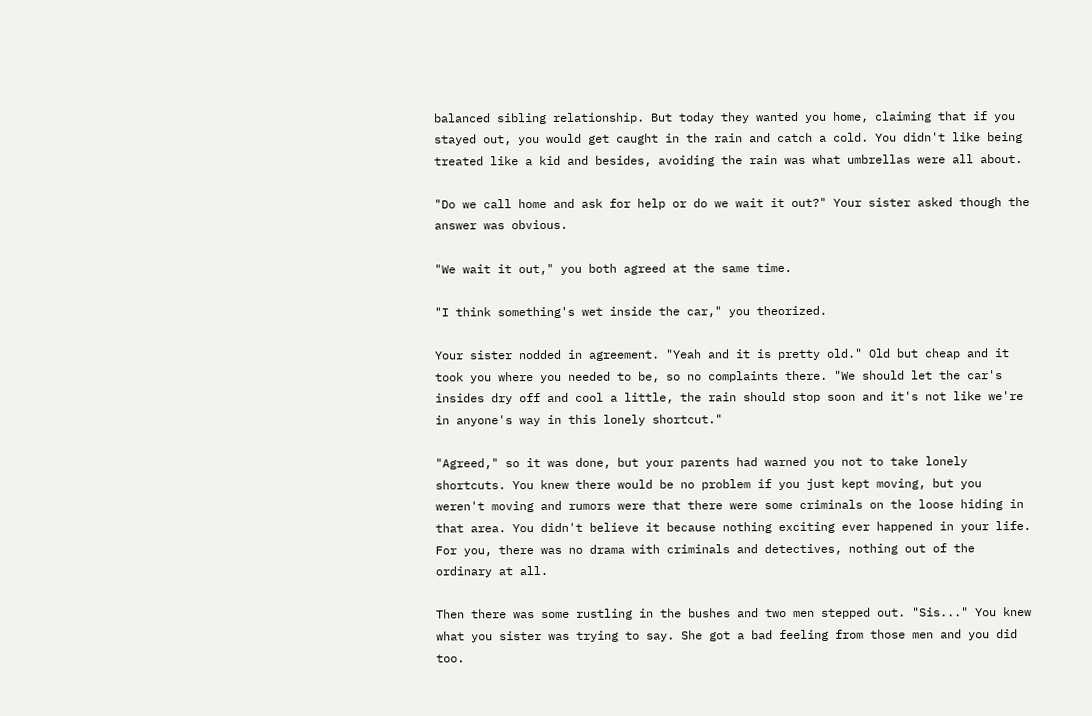balanced sibling relationship. But today they wanted you home, claiming that if you stayed out, you would get caught in the rain and catch a cold. You didn't like being treated like a kid and besides, avoiding the rain was what umbrellas were all about.

"Do we call home and ask for help or do we wait it out?" Your sister asked though the answer was obvious.

"We wait it out," you both agreed at the same time.

"I think something's wet inside the car," you theorized.

Your sister nodded in agreement. "Yeah and it is pretty old." Old but cheap and it took you where you needed to be, so no complaints there. "We should let the car's insides dry off and cool a little, the rain should stop soon and it's not like we're in anyone's way in this lonely shortcut."

"Agreed," so it was done, but your parents had warned you not to take lonely shortcuts. You knew there would be no problem if you just kept moving, but you weren't moving and rumors were that there were some criminals on the loose hiding in that area. You didn't believe it because nothing exciting ever happened in your life. For you, there was no drama with criminals and detectives, nothing out of the ordinary at all.

Then there was some rustling in the bushes and two men stepped out. "Sis..." You knew what you sister was trying to say. She got a bad feeling from those men and you did too.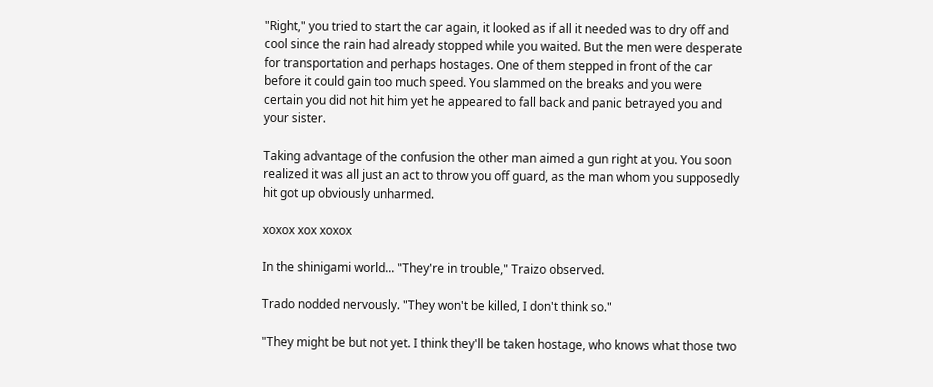"Right," you tried to start the car again, it looked as if all it needed was to dry off and cool since the rain had already stopped while you waited. But the men were desperate for transportation and perhaps hostages. One of them stepped in front of the car before it could gain too much speed. You slammed on the breaks and you were certain you did not hit him yet he appeared to fall back and panic betrayed you and your sister.

Taking advantage of the confusion the other man aimed a gun right at you. You soon realized it was all just an act to throw you off guard, as the man whom you supposedly hit got up obviously unharmed.

xoxox xox xoxox

In the shinigami world... "They're in trouble," Traizo observed.

Trado nodded nervously. "They won't be killed, I don't think so."

"They might be but not yet. I think they'll be taken hostage, who knows what those two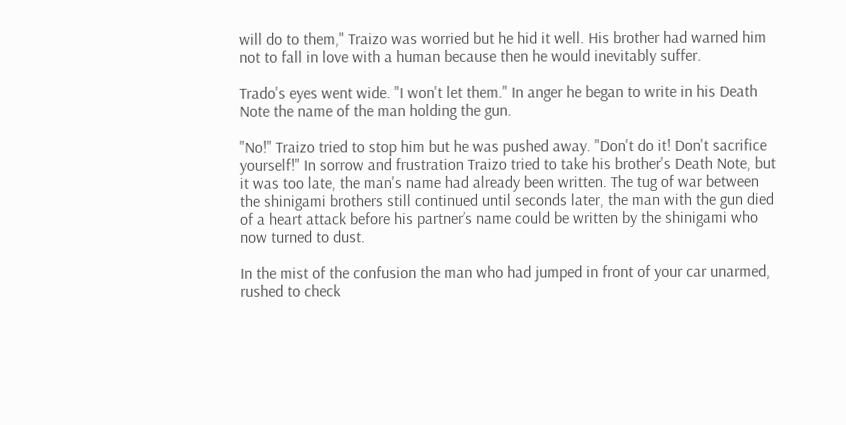will do to them," Traizo was worried but he hid it well. His brother had warned him not to fall in love with a human because then he would inevitably suffer.

Trado's eyes went wide. "I won't let them." In anger he began to write in his Death Note the name of the man holding the gun.

"No!" Traizo tried to stop him but he was pushed away. "Don't do it! Don't sacrifice yourself!" In sorrow and frustration Traizo tried to take his brother's Death Note, but it was too late, the man's name had already been written. The tug of war between the shinigami brothers still continued until seconds later, the man with the gun died of a heart attack before his partner’s name could be written by the shinigami who now turned to dust.

In the mist of the confusion the man who had jumped in front of your car unarmed, rushed to check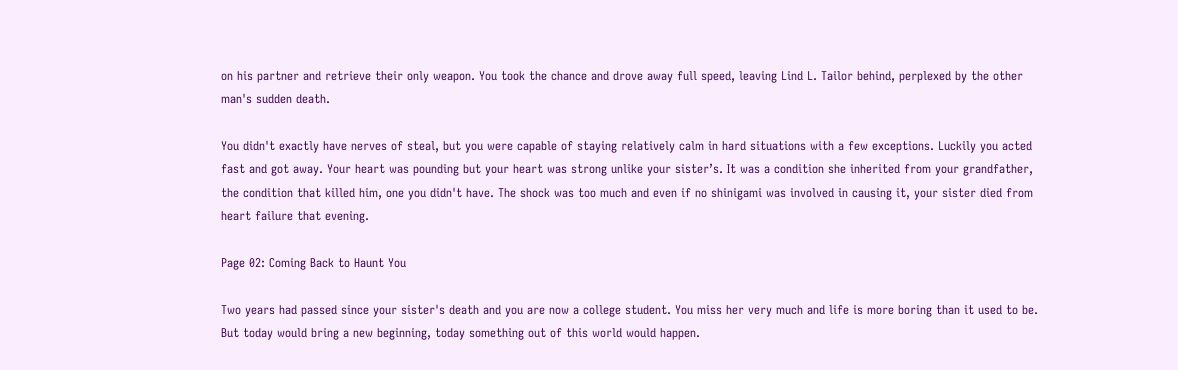on his partner and retrieve their only weapon. You took the chance and drove away full speed, leaving Lind L. Tailor behind, perplexed by the other man's sudden death.

You didn't exactly have nerves of steal, but you were capable of staying relatively calm in hard situations with a few exceptions. Luckily you acted fast and got away. Your heart was pounding but your heart was strong unlike your sister’s. It was a condition she inherited from your grandfather, the condition that killed him, one you didn't have. The shock was too much and even if no shinigami was involved in causing it, your sister died from heart failure that evening.

Page 02: Coming Back to Haunt You

Two years had passed since your sister's death and you are now a college student. You miss her very much and life is more boring than it used to be. But today would bring a new beginning, today something out of this world would happen.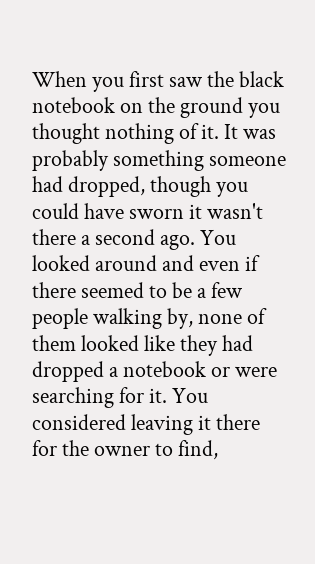When you first saw the black notebook on the ground you thought nothing of it. It was probably something someone had dropped, though you could have sworn it wasn't there a second ago. You looked around and even if there seemed to be a few people walking by, none of them looked like they had dropped a notebook or were searching for it. You considered leaving it there for the owner to find,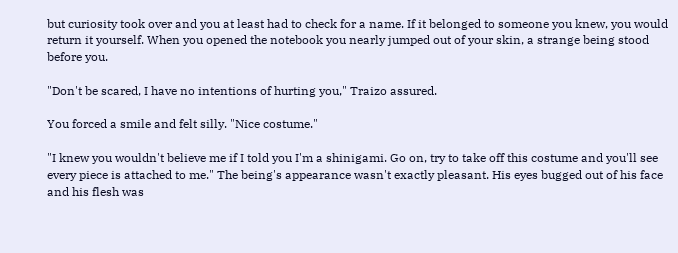but curiosity took over and you at least had to check for a name. If it belonged to someone you knew, you would return it yourself. When you opened the notebook you nearly jumped out of your skin, a strange being stood before you.

"Don't be scared, I have no intentions of hurting you," Traizo assured.

You forced a smile and felt silly. "Nice costume."

"I knew you wouldn't believe me if I told you I'm a shinigami. Go on, try to take off this costume and you'll see every piece is attached to me." The being's appearance wasn't exactly pleasant. His eyes bugged out of his face and his flesh was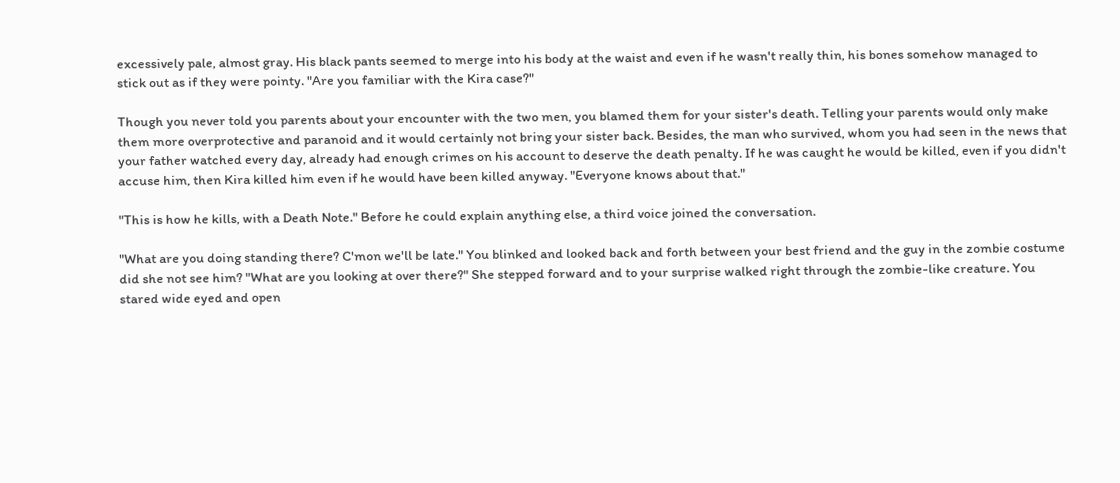excessively pale, almost gray. His black pants seemed to merge into his body at the waist and even if he wasn't really thin, his bones somehow managed to stick out as if they were pointy. "Are you familiar with the Kira case?"

Though you never told you parents about your encounter with the two men, you blamed them for your sister's death. Telling your parents would only make them more overprotective and paranoid and it would certainly not bring your sister back. Besides, the man who survived, whom you had seen in the news that your father watched every day, already had enough crimes on his account to deserve the death penalty. If he was caught he would be killed, even if you didn't accuse him, then Kira killed him even if he would have been killed anyway. "Everyone knows about that."

"This is how he kills, with a Death Note." Before he could explain anything else, a third voice joined the conversation.

"What are you doing standing there? C'mon we'll be late." You blinked and looked back and forth between your best friend and the guy in the zombie costume did she not see him? "What are you looking at over there?" She stepped forward and to your surprise walked right through the zombie-like creature. You stared wide eyed and open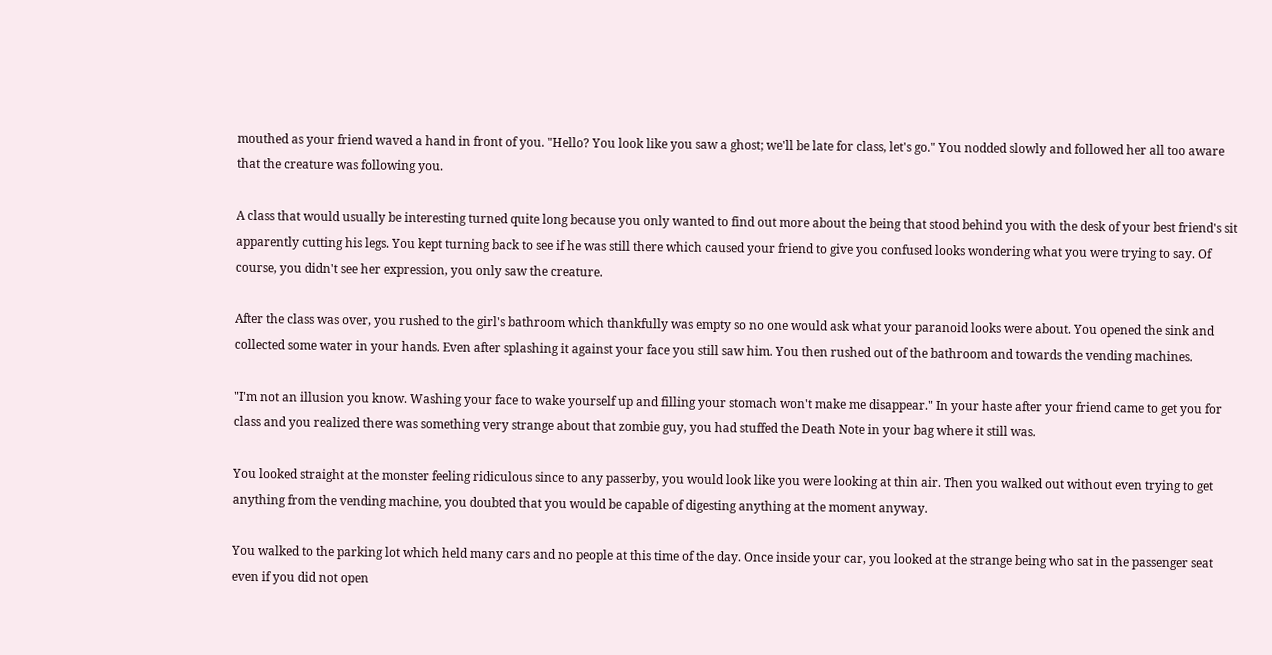mouthed as your friend waved a hand in front of you. "Hello? You look like you saw a ghost; we'll be late for class, let's go." You nodded slowly and followed her all too aware that the creature was following you.

A class that would usually be interesting turned quite long because you only wanted to find out more about the being that stood behind you with the desk of your best friend's sit apparently cutting his legs. You kept turning back to see if he was still there which caused your friend to give you confused looks wondering what you were trying to say. Of course, you didn't see her expression, you only saw the creature.

After the class was over, you rushed to the girl's bathroom which thankfully was empty so no one would ask what your paranoid looks were about. You opened the sink and collected some water in your hands. Even after splashing it against your face you still saw him. You then rushed out of the bathroom and towards the vending machines.

"I'm not an illusion you know. Washing your face to wake yourself up and filling your stomach won't make me disappear." In your haste after your friend came to get you for class and you realized there was something very strange about that zombie guy, you had stuffed the Death Note in your bag where it still was.

You looked straight at the monster feeling ridiculous since to any passerby, you would look like you were looking at thin air. Then you walked out without even trying to get anything from the vending machine, you doubted that you would be capable of digesting anything at the moment anyway.

You walked to the parking lot which held many cars and no people at this time of the day. Once inside your car, you looked at the strange being who sat in the passenger seat even if you did not open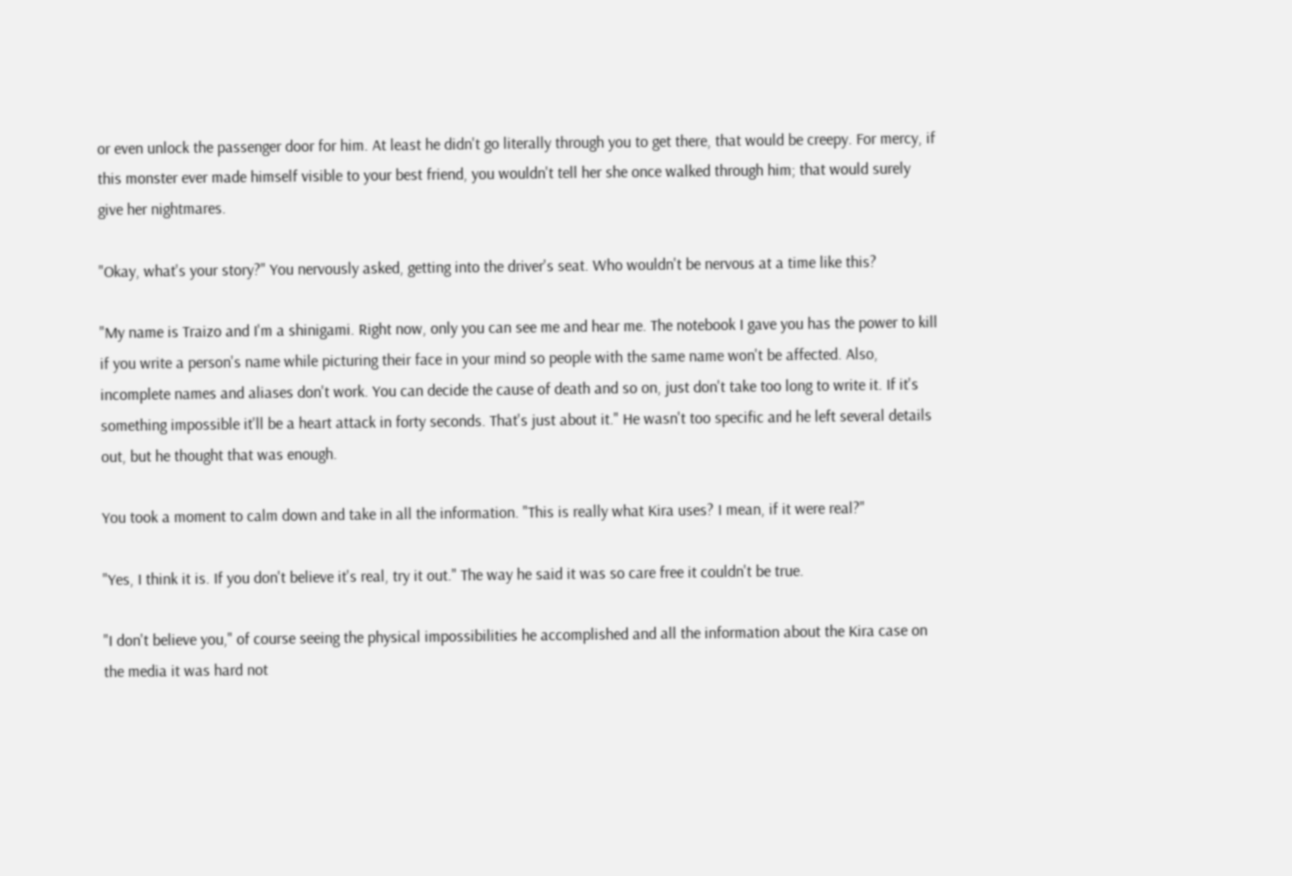or even unlock the passenger door for him. At least he didn't go literally through you to get there, that would be creepy. For mercy, if this monster ever made himself visible to your best friend, you wouldn't tell her she once walked through him; that would surely give her nightmares.

"Okay, what's your story?" You nervously asked, getting into the driver's seat. Who wouldn't be nervous at a time like this?

"My name is Traizo and I'm a shinigami. Right now, only you can see me and hear me. The notebook I gave you has the power to kill if you write a person's name while picturing their face in your mind so people with the same name won't be affected. Also, incomplete names and aliases don't work. You can decide the cause of death and so on, just don't take too long to write it. If it's something impossible it'll be a heart attack in forty seconds. That's just about it." He wasn't too specific and he left several details out, but he thought that was enough.

You took a moment to calm down and take in all the information. "This is really what Kira uses? I mean, if it were real?"

"Yes, I think it is. If you don't believe it's real, try it out." The way he said it was so care free it couldn't be true.

"I don't believe you," of course seeing the physical impossibilities he accomplished and all the information about the Kira case on the media it was hard not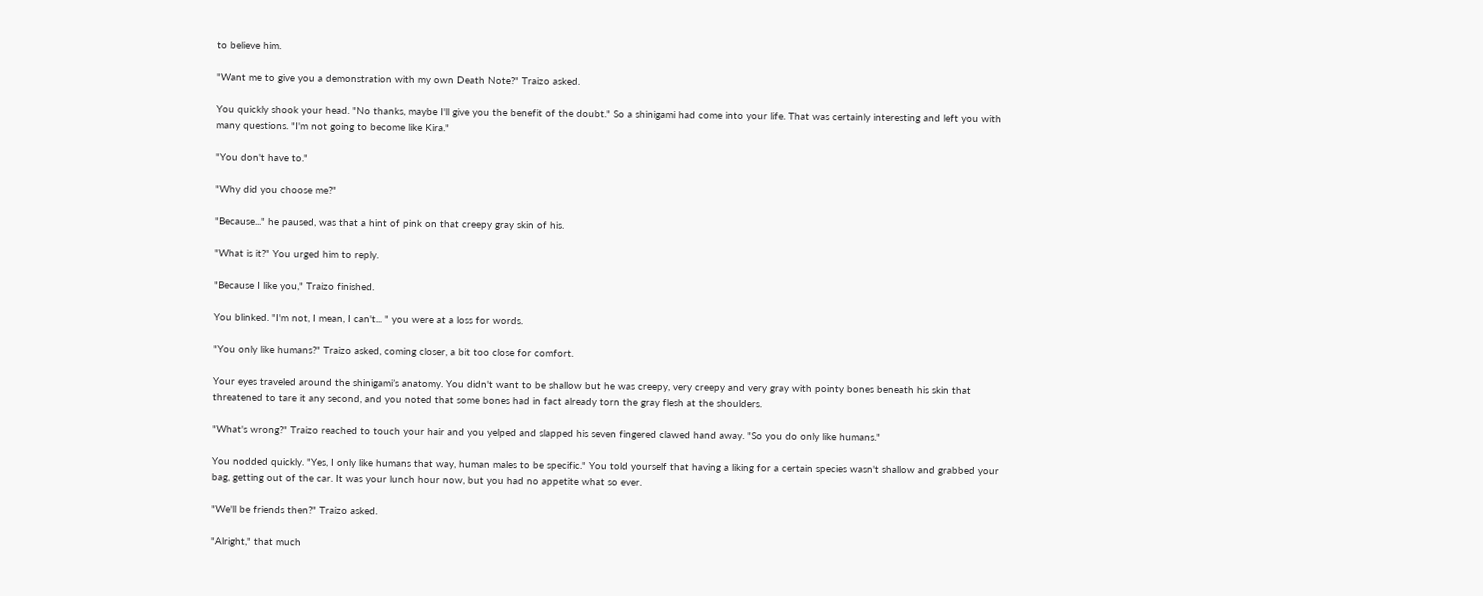to believe him.

"Want me to give you a demonstration with my own Death Note?" Traizo asked.

You quickly shook your head. "No thanks, maybe I'll give you the benefit of the doubt." So a shinigami had come into your life. That was certainly interesting and left you with many questions. "I'm not going to become like Kira."

"You don't have to."

"Why did you choose me?"

"Because..." he paused, was that a hint of pink on that creepy gray skin of his.

"What is it?" You urged him to reply.

"Because I like you," Traizo finished.

You blinked. "I'm not, I mean, I can't... " you were at a loss for words.

"You only like humans?" Traizo asked, coming closer, a bit too close for comfort.

Your eyes traveled around the shinigami’s anatomy. You didn't want to be shallow but he was creepy, very creepy and very gray with pointy bones beneath his skin that threatened to tare it any second, and you noted that some bones had in fact already torn the gray flesh at the shoulders.

"What's wrong?" Traizo reached to touch your hair and you yelped and slapped his seven fingered clawed hand away. "So you do only like humans."

You nodded quickly. "Yes, I only like humans that way, human males to be specific." You told yourself that having a liking for a certain species wasn't shallow and grabbed your bag, getting out of the car. It was your lunch hour now, but you had no appetite what so ever.

"We'll be friends then?" Traizo asked.

"Alright," that much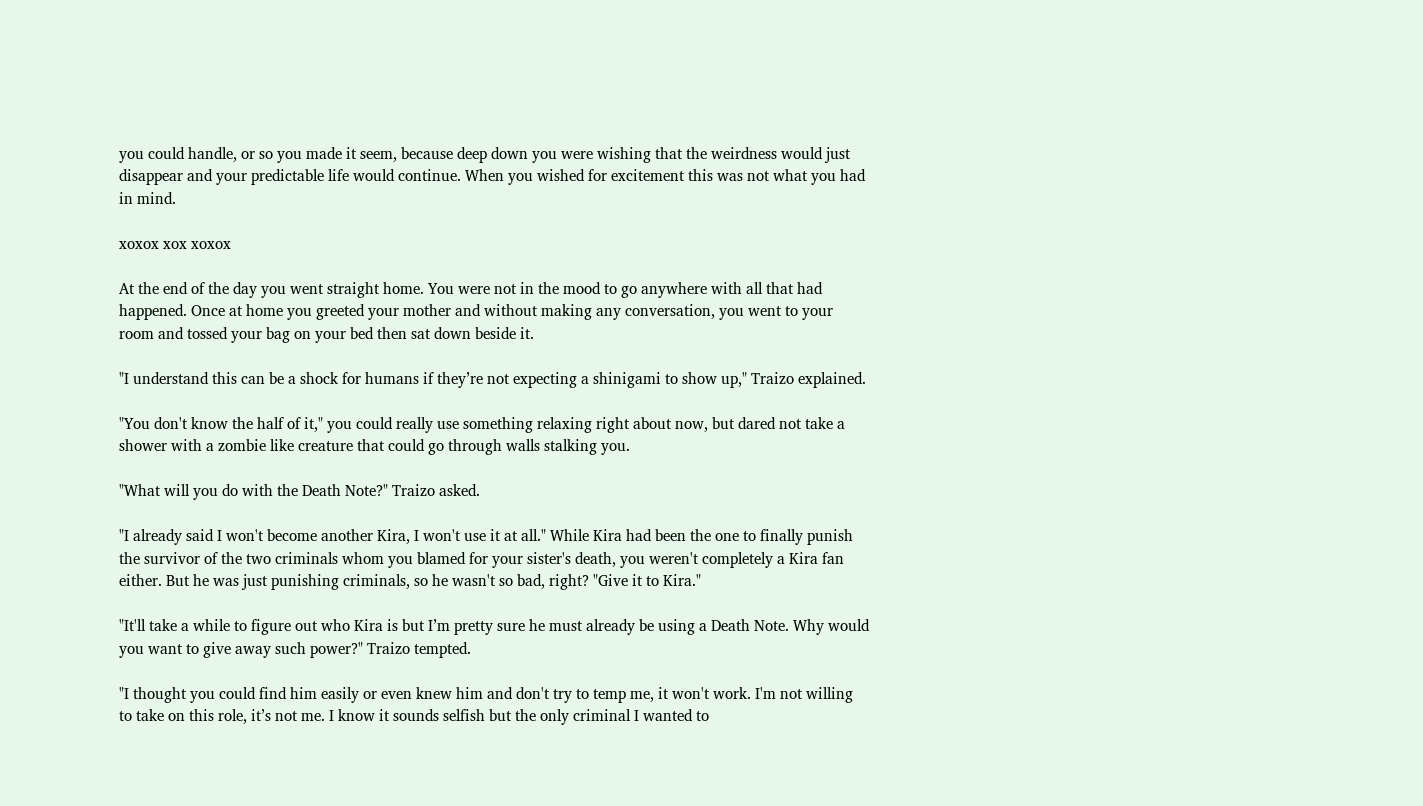you could handle, or so you made it seem, because deep down you were wishing that the weirdness would just disappear and your predictable life would continue. When you wished for excitement this was not what you had in mind.

xoxox xox xoxox

At the end of the day you went straight home. You were not in the mood to go anywhere with all that had happened. Once at home you greeted your mother and without making any conversation, you went to your room and tossed your bag on your bed then sat down beside it.

"I understand this can be a shock for humans if they’re not expecting a shinigami to show up," Traizo explained.

"You don't know the half of it," you could really use something relaxing right about now, but dared not take a shower with a zombie like creature that could go through walls stalking you.

"What will you do with the Death Note?" Traizo asked.

"I already said I won't become another Kira, I won't use it at all." While Kira had been the one to finally punish the survivor of the two criminals whom you blamed for your sister's death, you weren't completely a Kira fan either. But he was just punishing criminals, so he wasn't so bad, right? "Give it to Kira."

"It'll take a while to figure out who Kira is but I’m pretty sure he must already be using a Death Note. Why would you want to give away such power?" Traizo tempted.

"I thought you could find him easily or even knew him and don't try to temp me, it won't work. I'm not willing to take on this role, it’s not me. I know it sounds selfish but the only criminal I wanted to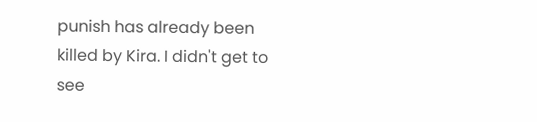punish has already been killed by Kira. I didn't get to see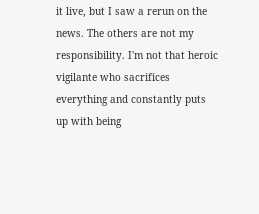it live, but I saw a rerun on the news. The others are not my responsibility. I'm not that heroic vigilante who sacrifices everything and constantly puts up with being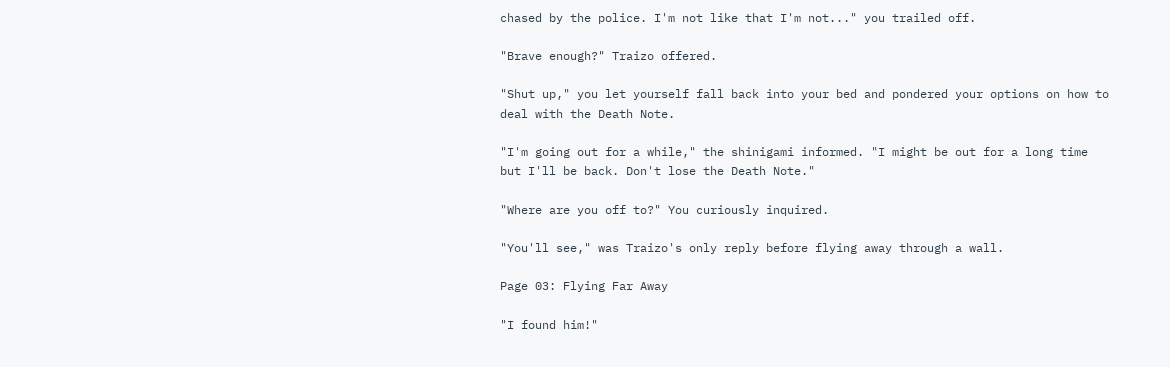chased by the police. I'm not like that I'm not..." you trailed off.

"Brave enough?" Traizo offered.

"Shut up," you let yourself fall back into your bed and pondered your options on how to deal with the Death Note.

"I'm going out for a while," the shinigami informed. "I might be out for a long time but I'll be back. Don't lose the Death Note."

"Where are you off to?" You curiously inquired.

"You'll see," was Traizo's only reply before flying away through a wall.

Page 03: Flying Far Away

"I found him!"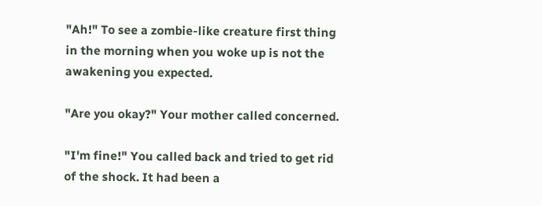"Ah!" To see a zombie-like creature first thing in the morning when you woke up is not the awakening you expected.

"Are you okay?" Your mother called concerned.

"I'm fine!" You called back and tried to get rid of the shock. It had been a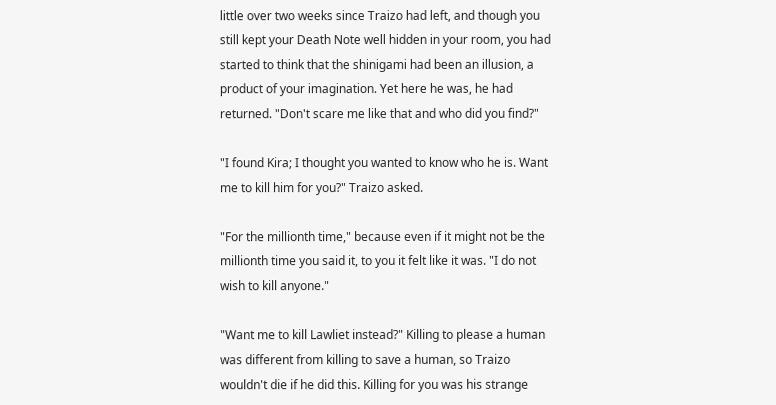little over two weeks since Traizo had left, and though you still kept your Death Note well hidden in your room, you had started to think that the shinigami had been an illusion, a product of your imagination. Yet here he was, he had returned. "Don't scare me like that and who did you find?"

"I found Kira; I thought you wanted to know who he is. Want me to kill him for you?" Traizo asked.

"For the millionth time," because even if it might not be the millionth time you said it, to you it felt like it was. "I do not wish to kill anyone."

"Want me to kill Lawliet instead?" Killing to please a human was different from killing to save a human, so Traizo wouldn't die if he did this. Killing for you was his strange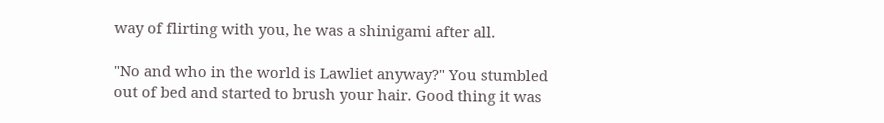way of flirting with you, he was a shinigami after all.

"No and who in the world is Lawliet anyway?" You stumbled out of bed and started to brush your hair. Good thing it was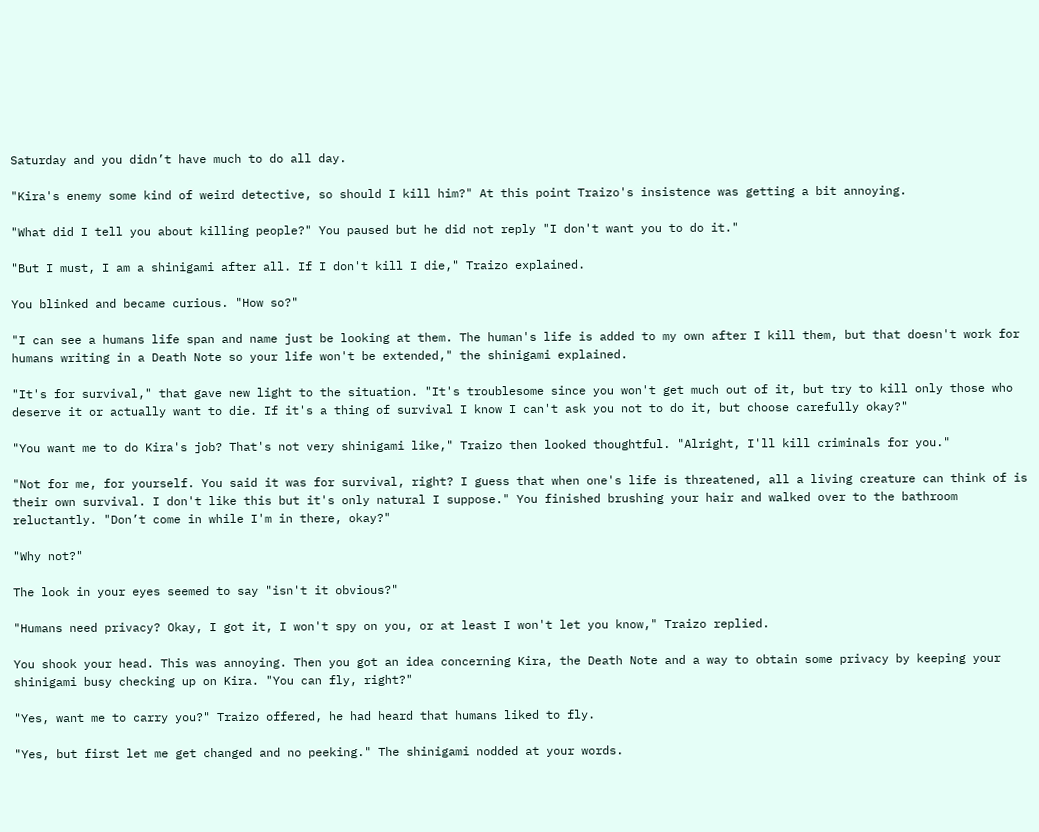Saturday and you didn’t have much to do all day.

"Kira's enemy some kind of weird detective, so should I kill him?" At this point Traizo's insistence was getting a bit annoying.

"What did I tell you about killing people?" You paused but he did not reply "I don't want you to do it."

"But I must, I am a shinigami after all. If I don't kill I die," Traizo explained.

You blinked and became curious. "How so?"

"I can see a humans life span and name just be looking at them. The human's life is added to my own after I kill them, but that doesn't work for humans writing in a Death Note so your life won't be extended," the shinigami explained.

"It's for survival," that gave new light to the situation. "It's troublesome since you won't get much out of it, but try to kill only those who deserve it or actually want to die. If it's a thing of survival I know I can't ask you not to do it, but choose carefully okay?"

"You want me to do Kira's job? That's not very shinigami like," Traizo then looked thoughtful. "Alright, I'll kill criminals for you."

"Not for me, for yourself. You said it was for survival, right? I guess that when one's life is threatened, all a living creature can think of is their own survival. I don't like this but it's only natural I suppose." You finished brushing your hair and walked over to the bathroom reluctantly. "Don’t come in while I'm in there, okay?"

"Why not?"

The look in your eyes seemed to say "isn't it obvious?"

"Humans need privacy? Okay, I got it, I won't spy on you, or at least I won't let you know," Traizo replied.

You shook your head. This was annoying. Then you got an idea concerning Kira, the Death Note and a way to obtain some privacy by keeping your shinigami busy checking up on Kira. "You can fly, right?"

"Yes, want me to carry you?" Traizo offered, he had heard that humans liked to fly.

"Yes, but first let me get changed and no peeking." The shinigami nodded at your words.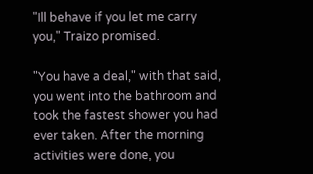"Ill behave if you let me carry you," Traizo promised.

"You have a deal," with that said, you went into the bathroom and took the fastest shower you had ever taken. After the morning activities were done, you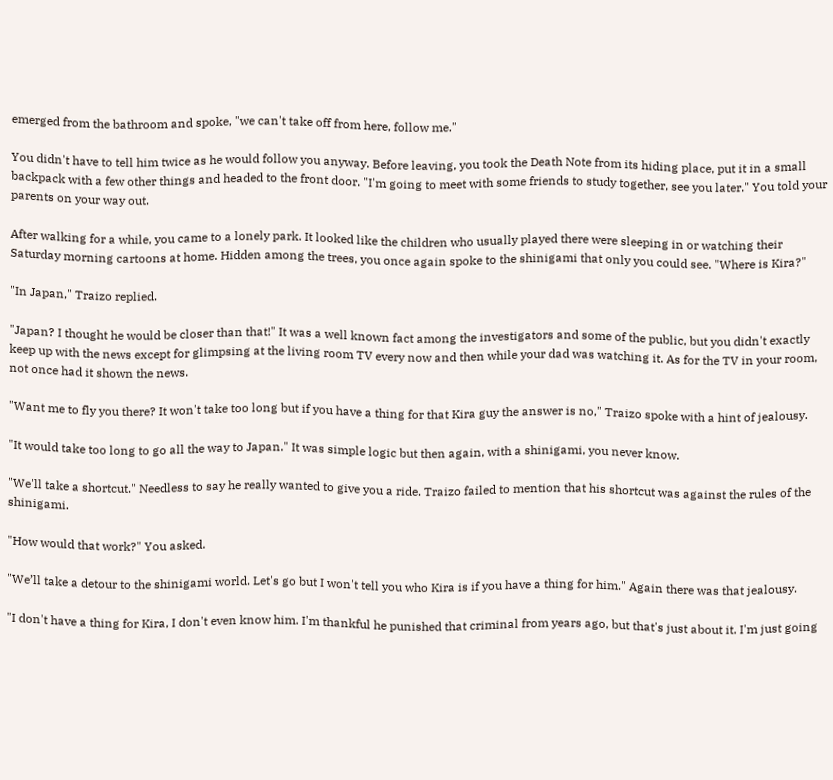emerged from the bathroom and spoke, "we can't take off from here, follow me."

You didn't have to tell him twice as he would follow you anyway. Before leaving, you took the Death Note from its hiding place, put it in a small backpack with a few other things and headed to the front door. "I'm going to meet with some friends to study together, see you later." You told your parents on your way out.

After walking for a while, you came to a lonely park. It looked like the children who usually played there were sleeping in or watching their Saturday morning cartoons at home. Hidden among the trees, you once again spoke to the shinigami that only you could see. "Where is Kira?"

"In Japan," Traizo replied.

"Japan? I thought he would be closer than that!" It was a well known fact among the investigators and some of the public, but you didn't exactly keep up with the news except for glimpsing at the living room TV every now and then while your dad was watching it. As for the TV in your room, not once had it shown the news.

"Want me to fly you there? It won't take too long but if you have a thing for that Kira guy the answer is no," Traizo spoke with a hint of jealousy.

"It would take too long to go all the way to Japan." It was simple logic but then again, with a shinigami, you never know.

"We'll take a shortcut." Needless to say he really wanted to give you a ride. Traizo failed to mention that his shortcut was against the rules of the shinigami.

"How would that work?" You asked.

"We’ll take a detour to the shinigami world. Let's go but I won't tell you who Kira is if you have a thing for him." Again there was that jealousy.

"I don't have a thing for Kira, I don't even know him. I'm thankful he punished that criminal from years ago, but that's just about it. I'm just going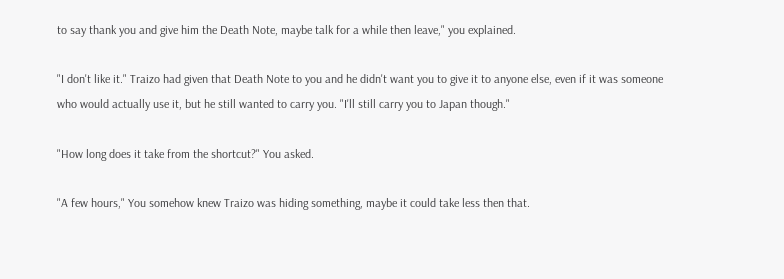to say thank you and give him the Death Note, maybe talk for a while then leave," you explained.

"I don't like it." Traizo had given that Death Note to you and he didn't want you to give it to anyone else, even if it was someone who would actually use it, but he still wanted to carry you. "I'll still carry you to Japan though."

"How long does it take from the shortcut?" You asked.

"A few hours," You somehow knew Traizo was hiding something, maybe it could take less then that.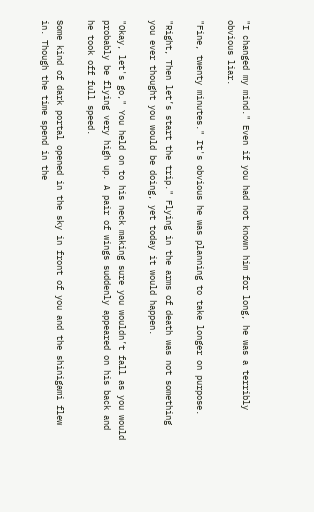"I changed my mind." Even if you had not known him for long, he was a terribly obvious liar.

"Fine, twenty minutes." It's obvious he was planning to take longer on purpose.

"Right, Then let’s start the trip." Flying in the arms of death was not something you ever thought you would be doing, yet today it would happen.

"Okay, let's go," You held on to his neck making sure you wouldn’t fall as you would probably be flying very high up. A pair of wings suddenly appeared on his back and he took off full speed.

Some kind of dark portal opened in the sky in front of you and the shinigami flew in. Though the time spend in the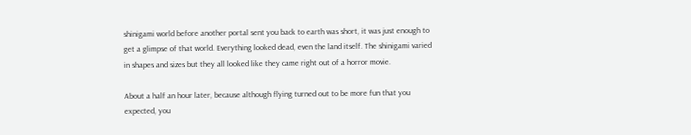shinigami world before another portal sent you back to earth was short, it was just enough to get a glimpse of that world. Everything looked dead, even the land itself. The shinigami varied in shapes and sizes but they all looked like they came right out of a horror movie.

About a half an hour later, because although flying turned out to be more fun that you expected, you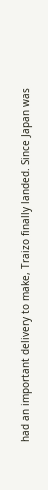had an important delivery to make, Traizo finally landed. Since Japan was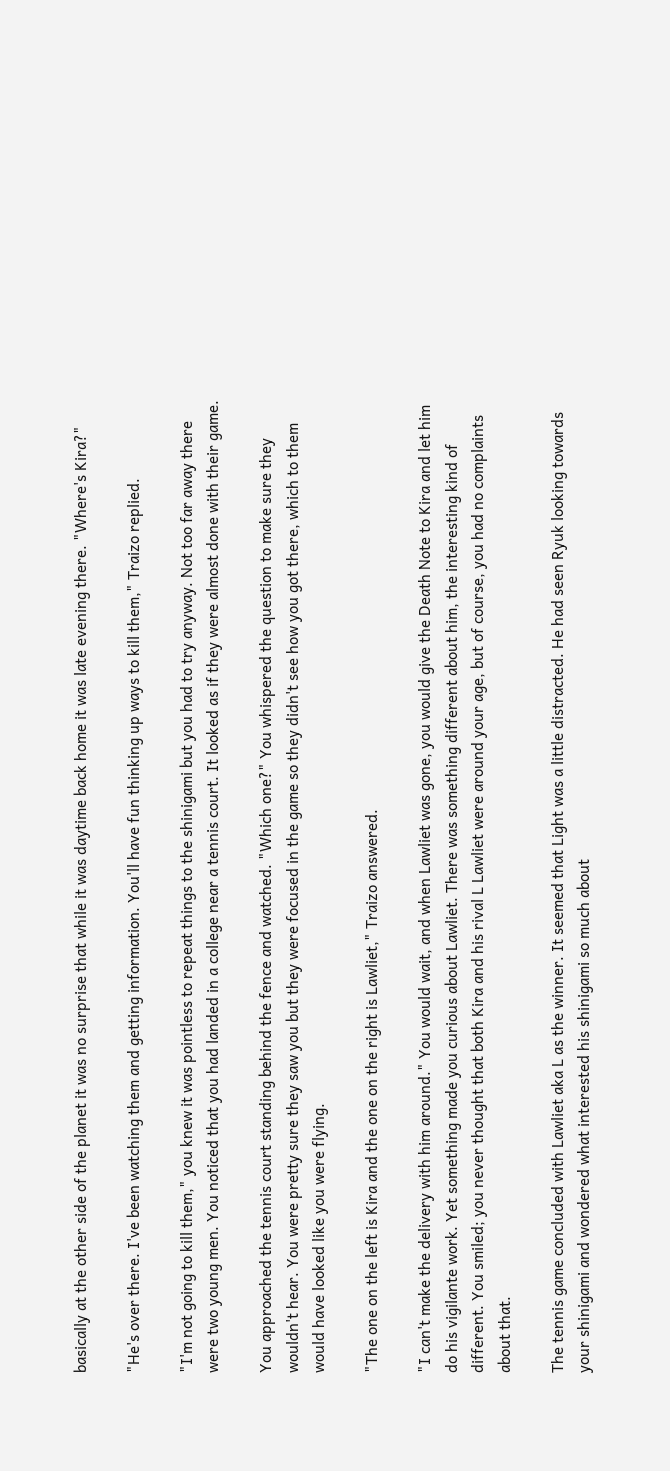basically at the other side of the planet it was no surprise that while it was daytime back home it was late evening there. "Where's Kira?"

"He's over there. I've been watching them and getting information. You'll have fun thinking up ways to kill them," Traizo replied.

"I'm not going to kill them," you knew it was pointless to repeat things to the shinigami but you had to try anyway. Not too far away there were two young men. You noticed that you had landed in a college near a tennis court. It looked as if they were almost done with their game.

You approached the tennis court standing behind the fence and watched. "Which one?" You whispered the question to make sure they wouldn't hear. You were pretty sure they saw you but they were focused in the game so they didn't see how you got there, which to them would have looked like you were flying.

"The one on the left is Kira and the one on the right is Lawliet," Traizo answered.

"I can't make the delivery with him around." You would wait, and when Lawliet was gone, you would give the Death Note to Kira and let him do his vigilante work. Yet something made you curious about Lawliet. There was something different about him, the interesting kind of different. You smiled; you never thought that both Kira and his rival L Lawliet were around your age, but of course, you had no complaints about that.

The tennis game concluded with Lawliet aka L as the winner. It seemed that Light was a little distracted. He had seen Ryuk looking towards your shinigami and wondered what interested his shinigami so much about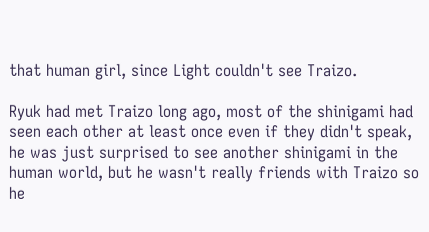that human girl, since Light couldn't see Traizo.

Ryuk had met Traizo long ago, most of the shinigami had seen each other at least once even if they didn't speak, he was just surprised to see another shinigami in the human world, but he wasn't really friends with Traizo so he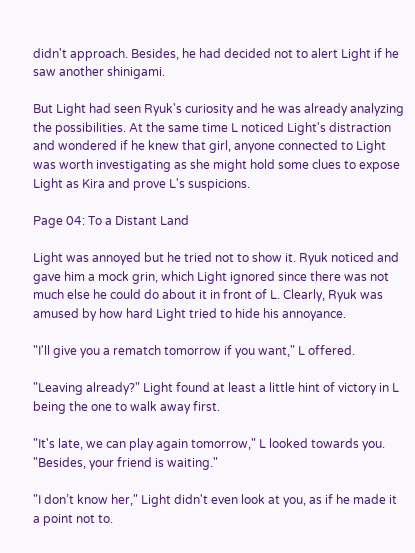didn't approach. Besides, he had decided not to alert Light if he saw another shinigami.

But Light had seen Ryuk's curiosity and he was already analyzing the possibilities. At the same time L noticed Light's distraction and wondered if he knew that girl, anyone connected to Light was worth investigating as she might hold some clues to expose Light as Kira and prove L's suspicions.

Page 04: To a Distant Land

Light was annoyed but he tried not to show it. Ryuk noticed and gave him a mock grin, which Light ignored since there was not much else he could do about it in front of L. Clearly, Ryuk was amused by how hard Light tried to hide his annoyance.

"I'll give you a rematch tomorrow if you want," L offered.

"Leaving already?" Light found at least a little hint of victory in L being the one to walk away first.

"It's late, we can play again tomorrow," L looked towards you. "Besides, your friend is waiting."

"I don’t know her," Light didn't even look at you, as if he made it a point not to.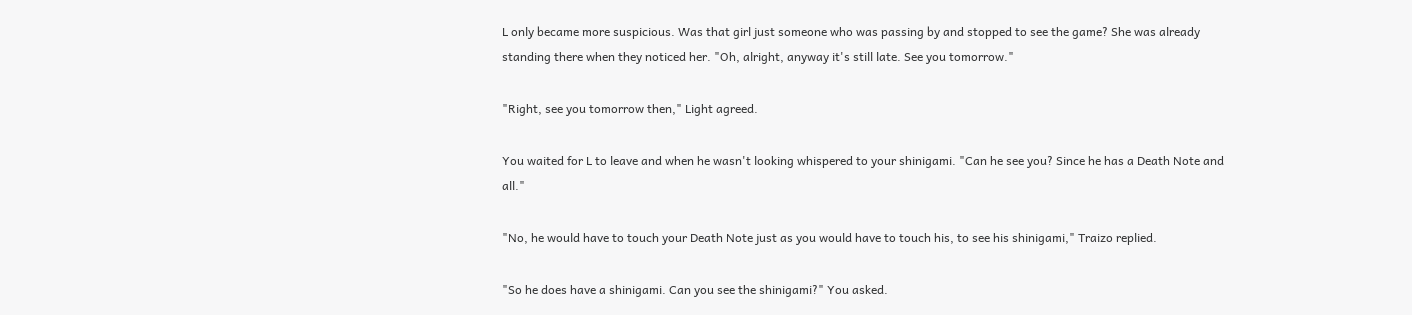L only became more suspicious. Was that girl just someone who was passing by and stopped to see the game? She was already standing there when they noticed her. "Oh, alright, anyway it's still late. See you tomorrow."

"Right, see you tomorrow then," Light agreed.

You waited for L to leave and when he wasn't looking whispered to your shinigami. "Can he see you? Since he has a Death Note and all."

"No, he would have to touch your Death Note just as you would have to touch his, to see his shinigami," Traizo replied.

"So he does have a shinigami. Can you see the shinigami?" You asked.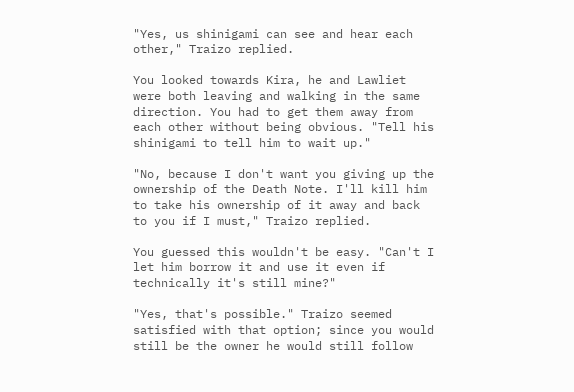"Yes, us shinigami can see and hear each other," Traizo replied.

You looked towards Kira, he and Lawliet were both leaving and walking in the same direction. You had to get them away from each other without being obvious. "Tell his shinigami to tell him to wait up."

"No, because I don't want you giving up the ownership of the Death Note. I'll kill him to take his ownership of it away and back to you if I must," Traizo replied.

You guessed this wouldn't be easy. "Can't I let him borrow it and use it even if technically it's still mine?"

"Yes, that's possible." Traizo seemed satisfied with that option; since you would still be the owner he would still follow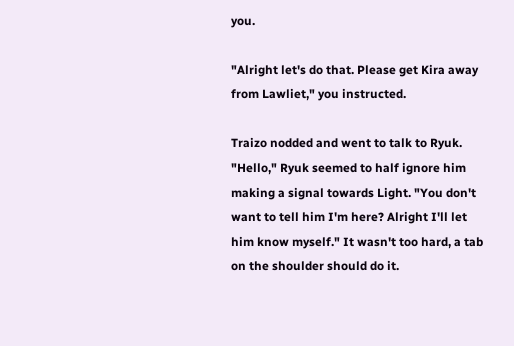you.

"Alright let's do that. Please get Kira away from Lawliet," you instructed.

Traizo nodded and went to talk to Ryuk. "Hello," Ryuk seemed to half ignore him making a signal towards Light. "You don't want to tell him I'm here? Alright I'll let him know myself." It wasn't too hard, a tab on the shoulder should do it.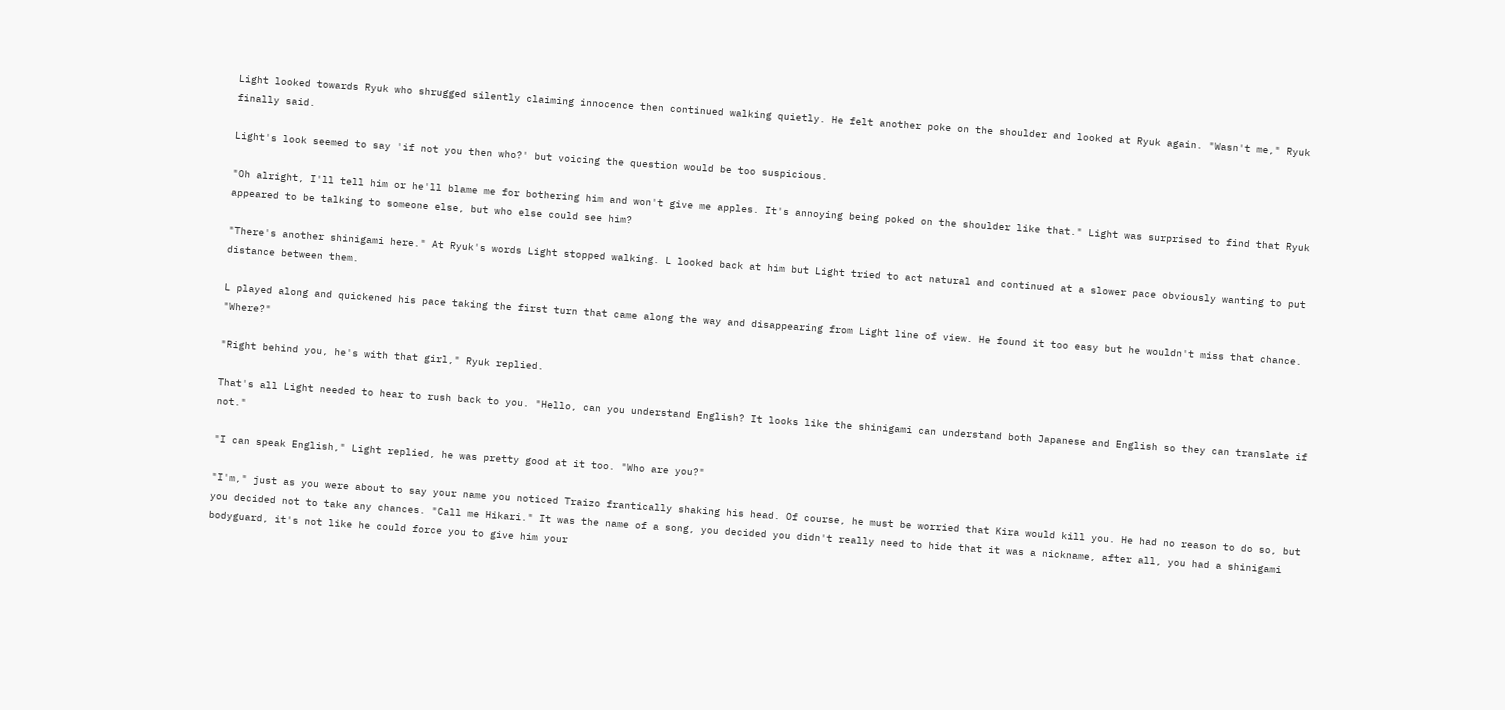Light looked towards Ryuk who shrugged silently claiming innocence then continued walking quietly. He felt another poke on the shoulder and looked at Ryuk again. "Wasn't me," Ryuk finally said.

Light's look seemed to say 'if not you then who?' but voicing the question would be too suspicious.

"Oh alright, I'll tell him or he'll blame me for bothering him and won't give me apples. It's annoying being poked on the shoulder like that." Light was surprised to find that Ryuk appeared to be talking to someone else, but who else could see him?

"There's another shinigami here." At Ryuk's words Light stopped walking. L looked back at him but Light tried to act natural and continued at a slower pace obviously wanting to put distance between them.

L played along and quickened his pace taking the first turn that came along the way and disappearing from Light line of view. He found it too easy but he wouldn't miss that chance. "Where?"

"Right behind you, he's with that girl," Ryuk replied.

That's all Light needed to hear to rush back to you. "Hello, can you understand English? It looks like the shinigami can understand both Japanese and English so they can translate if not."

"I can speak English," Light replied, he was pretty good at it too. "Who are you?"

"I'm," just as you were about to say your name you noticed Traizo frantically shaking his head. Of course, he must be worried that Kira would kill you. He had no reason to do so, but you decided not to take any chances. "Call me Hikari." It was the name of a song, you decided you didn't really need to hide that it was a nickname, after all, you had a shinigami bodyguard, it's not like he could force you to give him your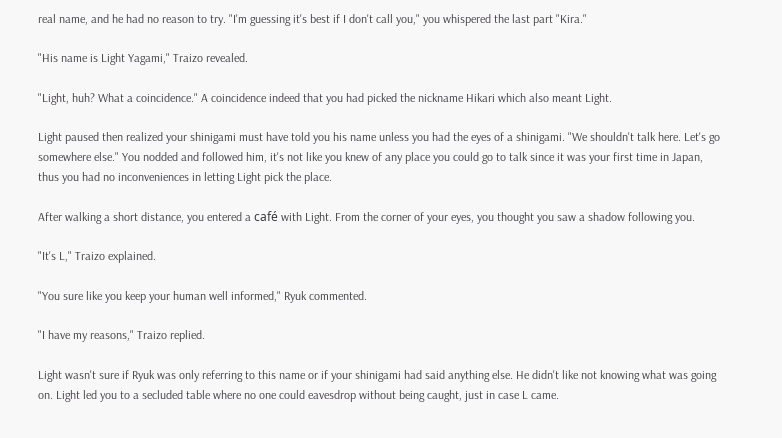real name, and he had no reason to try. "I'm guessing it's best if I don't call you," you whispered the last part "Kira."

"His name is Light Yagami," Traizo revealed.

"Light, huh? What a coincidence." A coincidence indeed that you had picked the nickname Hikari which also meant Light.

Light paused then realized your shinigami must have told you his name unless you had the eyes of a shinigami. "We shouldn't talk here. Let's go somewhere else." You nodded and followed him, it's not like you knew of any place you could go to talk since it was your first time in Japan, thus you had no inconveniences in letting Light pick the place.

After walking a short distance, you entered a café with Light. From the corner of your eyes, you thought you saw a shadow following you.

"It's L," Traizo explained.

"You sure like you keep your human well informed," Ryuk commented.

"I have my reasons," Traizo replied.

Light wasn't sure if Ryuk was only referring to this name or if your shinigami had said anything else. He didn't like not knowing what was going on. Light led you to a secluded table where no one could eavesdrop without being caught, just in case L came.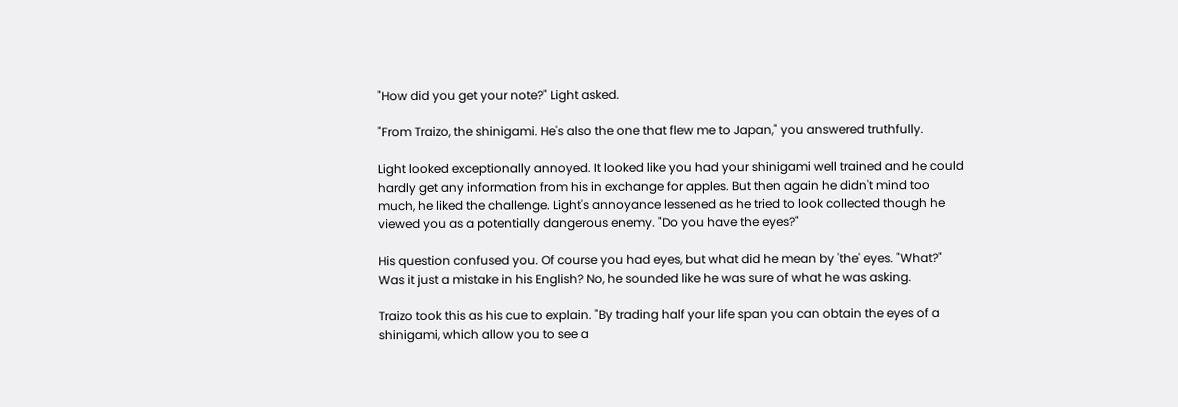"How did you get your note?" Light asked.

"From Traizo, the shinigami. He's also the one that flew me to Japan," you answered truthfully.

Light looked exceptionally annoyed. It looked like you had your shinigami well trained and he could hardly get any information from his in exchange for apples. But then again he didn't mind too much, he liked the challenge. Light's annoyance lessened as he tried to look collected though he viewed you as a potentially dangerous enemy. "Do you have the eyes?"

His question confused you. Of course you had eyes, but what did he mean by 'the' eyes. "What?" Was it just a mistake in his English? No, he sounded like he was sure of what he was asking.

Traizo took this as his cue to explain. "By trading half your life span you can obtain the eyes of a shinigami, which allow you to see a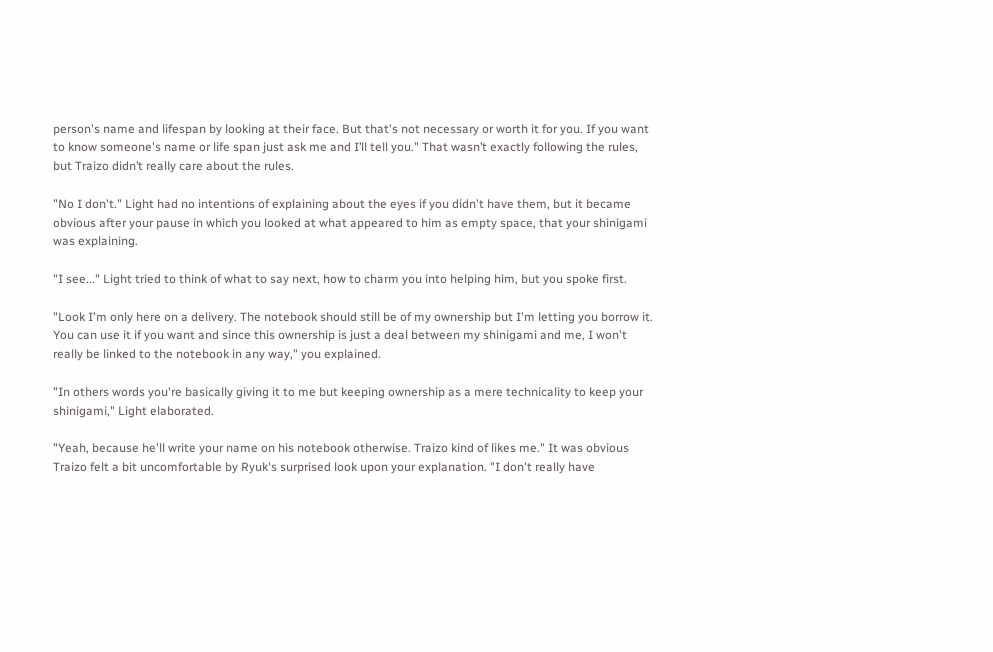person's name and lifespan by looking at their face. But that's not necessary or worth it for you. If you want to know someone's name or life span just ask me and I’ll tell you." That wasn’t exactly following the rules, but Traizo didn’t really care about the rules.

"No I don't." Light had no intentions of explaining about the eyes if you didn't have them, but it became obvious after your pause in which you looked at what appeared to him as empty space, that your shinigami was explaining.

"I see..." Light tried to think of what to say next, how to charm you into helping him, but you spoke first.

"Look I'm only here on a delivery. The notebook should still be of my ownership but I'm letting you borrow it. You can use it if you want and since this ownership is just a deal between my shinigami and me, I won't really be linked to the notebook in any way," you explained.

"In others words you're basically giving it to me but keeping ownership as a mere technicality to keep your shinigami," Light elaborated.

"Yeah, because he'll write your name on his notebook otherwise. Traizo kind of likes me." It was obvious Traizo felt a bit uncomfortable by Ryuk's surprised look upon your explanation. "I don't really have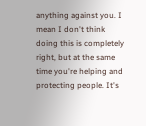anything against you. I mean I don't think doing this is completely right, but at the same time you're helping and protecting people. It's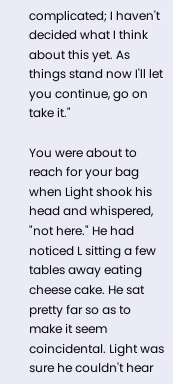complicated; I haven't decided what I think about this yet. As things stand now I'll let you continue, go on take it."

You were about to reach for your bag when Light shook his head and whispered, "not here." He had noticed L sitting a few tables away eating cheese cake. He sat pretty far so as to make it seem coincidental. Light was sure he couldn't hear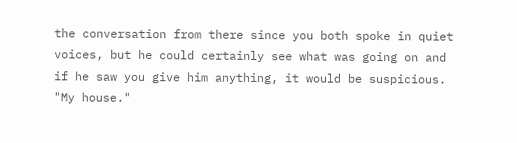the conversation from there since you both spoke in quiet voices, but he could certainly see what was going on and if he saw you give him anything, it would be suspicious. "My house."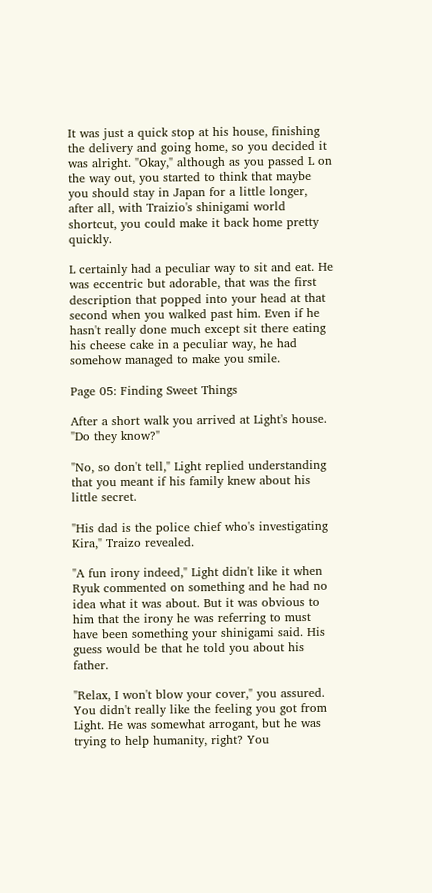It was just a quick stop at his house, finishing the delivery and going home, so you decided it was alright. "Okay," although as you passed L on the way out, you started to think that maybe you should stay in Japan for a little longer, after all, with Traizio's shinigami world shortcut, you could make it back home pretty quickly.

L certainly had a peculiar way to sit and eat. He was eccentric but adorable, that was the first description that popped into your head at that second when you walked past him. Even if he hasn't really done much except sit there eating his cheese cake in a peculiar way, he had somehow managed to make you smile.

Page 05: Finding Sweet Things

After a short walk you arrived at Light's house. "Do they know?"

"No, so don't tell," Light replied understanding that you meant if his family knew about his little secret.

"His dad is the police chief who's investigating Kira," Traizo revealed.

"A fun irony indeed," Light didn't like it when Ryuk commented on something and he had no idea what it was about. But it was obvious to him that the irony he was referring to must have been something your shinigami said. His guess would be that he told you about his father.

"Relax, I won't blow your cover," you assured. You didn't really like the feeling you got from Light. He was somewhat arrogant, but he was trying to help humanity, right? You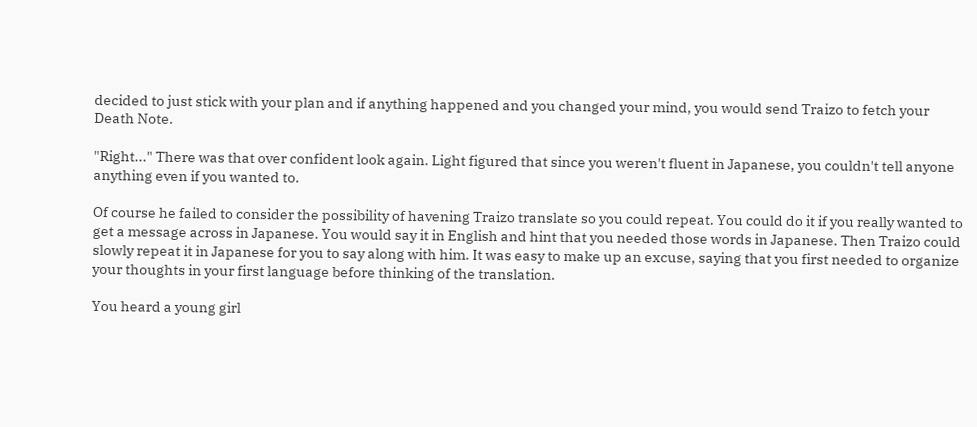decided to just stick with your plan and if anything happened and you changed your mind, you would send Traizo to fetch your Death Note.

"Right..." There was that over confident look again. Light figured that since you weren't fluent in Japanese, you couldn't tell anyone anything even if you wanted to.

Of course he failed to consider the possibility of havening Traizo translate so you could repeat. You could do it if you really wanted to get a message across in Japanese. You would say it in English and hint that you needed those words in Japanese. Then Traizo could slowly repeat it in Japanese for you to say along with him. It was easy to make up an excuse, saying that you first needed to organize your thoughts in your first language before thinking of the translation.

You heard a young girl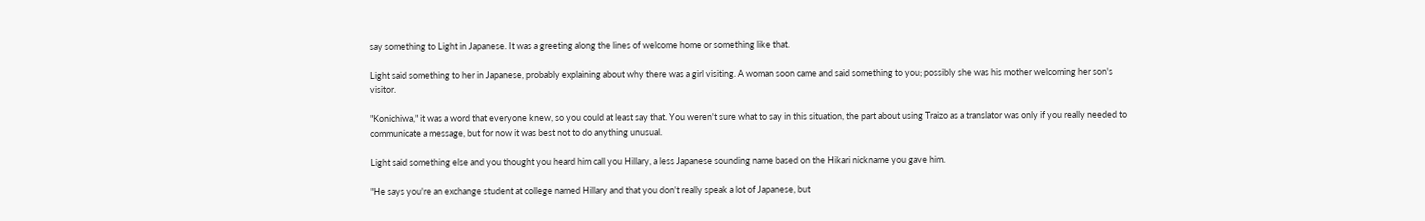say something to Light in Japanese. It was a greeting along the lines of welcome home or something like that.

Light said something to her in Japanese, probably explaining about why there was a girl visiting. A woman soon came and said something to you; possibly she was his mother welcoming her son's visitor.

"Konichiwa," it was a word that everyone knew, so you could at least say that. You weren't sure what to say in this situation, the part about using Traizo as a translator was only if you really needed to communicate a message, but for now it was best not to do anything unusual.

Light said something else and you thought you heard him call you Hillary, a less Japanese sounding name based on the Hikari nickname you gave him.

"He says you're an exchange student at college named Hillary and that you don't really speak a lot of Japanese, but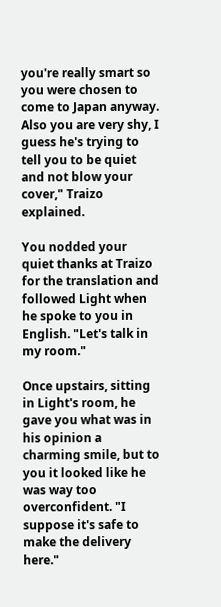you're really smart so you were chosen to come to Japan anyway. Also you are very shy, I guess he's trying to tell you to be quiet and not blow your cover," Traizo explained.

You nodded your quiet thanks at Traizo for the translation and followed Light when he spoke to you in English. "Let's talk in my room."

Once upstairs, sitting in Light's room, he gave you what was in his opinion a charming smile, but to you it looked like he was way too overconfident. "I suppose it's safe to make the delivery here."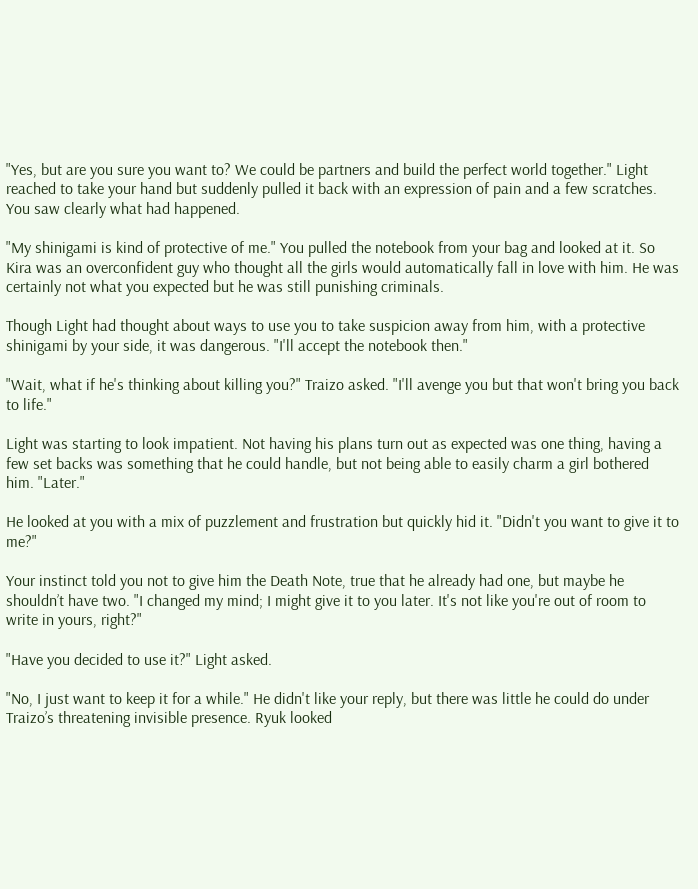"Yes, but are you sure you want to? We could be partners and build the perfect world together." Light reached to take your hand but suddenly pulled it back with an expression of pain and a few scratches. You saw clearly what had happened.

"My shinigami is kind of protective of me." You pulled the notebook from your bag and looked at it. So Kira was an overconfident guy who thought all the girls would automatically fall in love with him. He was certainly not what you expected but he was still punishing criminals.

Though Light had thought about ways to use you to take suspicion away from him, with a protective shinigami by your side, it was dangerous. "I'll accept the notebook then."

"Wait, what if he's thinking about killing you?" Traizo asked. "I'll avenge you but that won't bring you back to life."

Light was starting to look impatient. Not having his plans turn out as expected was one thing, having a few set backs was something that he could handle, but not being able to easily charm a girl bothered him. "Later."

He looked at you with a mix of puzzlement and frustration but quickly hid it. "Didn't you want to give it to me?"

Your instinct told you not to give him the Death Note, true that he already had one, but maybe he shouldn’t have two. "I changed my mind; I might give it to you later. It's not like you're out of room to write in yours, right?"

"Have you decided to use it?" Light asked.

"No, I just want to keep it for a while." He didn't like your reply, but there was little he could do under Traizo’s threatening invisible presence. Ryuk looked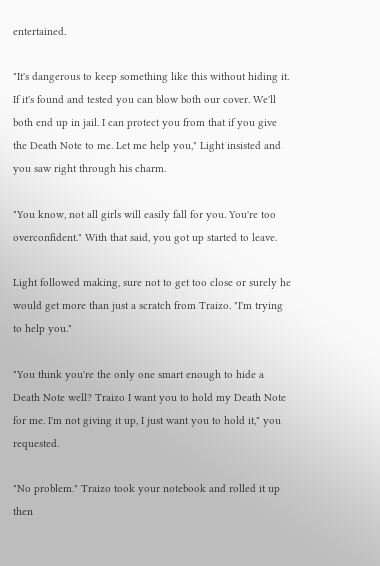entertained.

"It's dangerous to keep something like this without hiding it. If it's found and tested you can blow both our cover. We'll both end up in jail. I can protect you from that if you give the Death Note to me. Let me help you," Light insisted and you saw right through his charm.

"You know, not all girls will easily fall for you. You're too overconfident." With that said, you got up started to leave.

Light followed making, sure not to get too close or surely he would get more than just a scratch from Traizo. "I'm trying to help you."

"You think you're the only one smart enough to hide a Death Note well? Traizo I want you to hold my Death Note for me. I'm not giving it up, I just want you to hold it," you requested.

"No problem." Traizo took your notebook and rolled it up then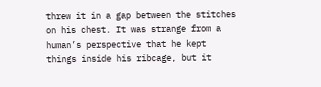threw it in a gap between the stitches on his chest. It was strange from a human’s perspective that he kept things inside his ribcage, but it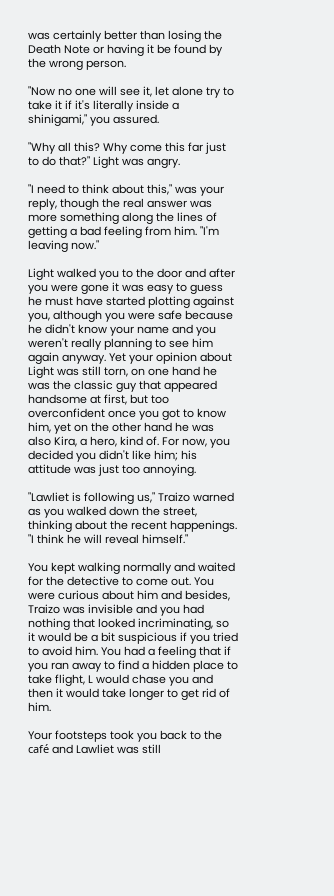was certainly better than losing the Death Note or having it be found by the wrong person.

"Now no one will see it, let alone try to take it if it's literally inside a shinigami," you assured.

"Why all this? Why come this far just to do that?" Light was angry.

"I need to think about this," was your reply, though the real answer was more something along the lines of getting a bad feeling from him. "I'm leaving now."

Light walked you to the door and after you were gone it was easy to guess he must have started plotting against you, although you were safe because he didn't know your name and you weren't really planning to see him again anyway. Yet your opinion about Light was still torn, on one hand he was the classic guy that appeared handsome at first, but too overconfident once you got to know him, yet on the other hand he was also Kira, a hero, kind of. For now, you decided you didn't like him; his attitude was just too annoying.

"Lawliet is following us," Traizo warned as you walked down the street, thinking about the recent happenings. "I think he will reveal himself."

You kept walking normally and waited for the detective to come out. You were curious about him and besides, Traizo was invisible and you had nothing that looked incriminating, so it would be a bit suspicious if you tried to avoid him. You had a feeling that if you ran away to find a hidden place to take flight, L would chase you and then it would take longer to get rid of him.

Your footsteps took you back to the café and Lawliet was still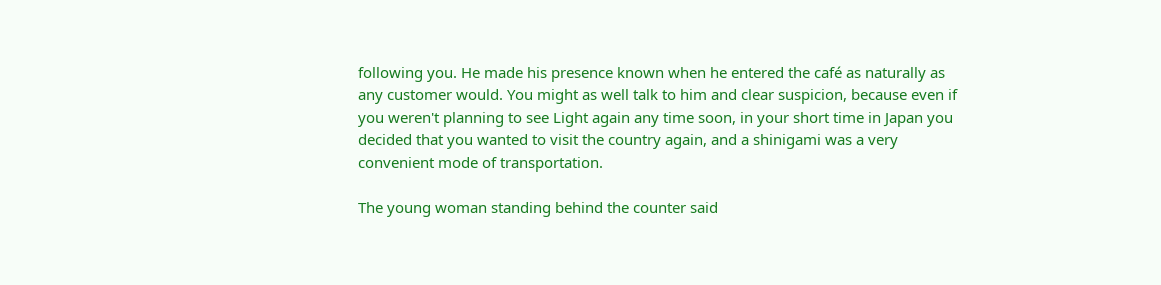following you. He made his presence known when he entered the café as naturally as any customer would. You might as well talk to him and clear suspicion, because even if you weren't planning to see Light again any time soon, in your short time in Japan you decided that you wanted to visit the country again, and a shinigami was a very convenient mode of transportation.

The young woman standing behind the counter said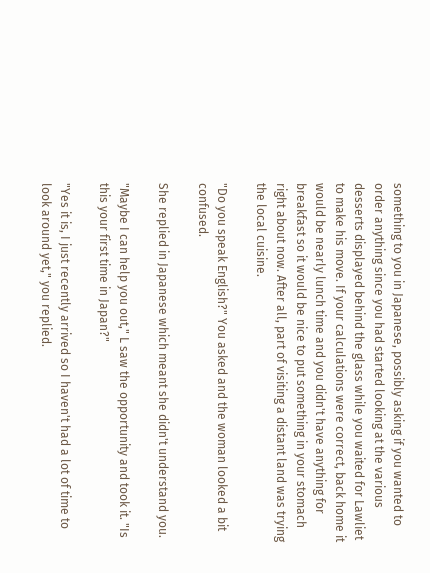something to you in Japanese, possibly asking if you wanted to order anything since you had started looking at the various desserts displayed behind the glass while you waited for Lawliet to make his move. If your calculations were correct, back home it would be nearly lunch time and you didn't have anything for breakfast so it would be nice to put something in your stomach right about now. After all, part of visiting a distant land was trying the local cuisine.

"Do you speak English?" You asked and the woman looked a bit confused.

She replied in Japanese which meant she didn't understand you.

"Maybe I can help you out," L saw the opportunity and took it. "Is this your first time in Japan?"

"Yes it is, I just recently arrived so I haven't had a lot of time to look around yet," you replied.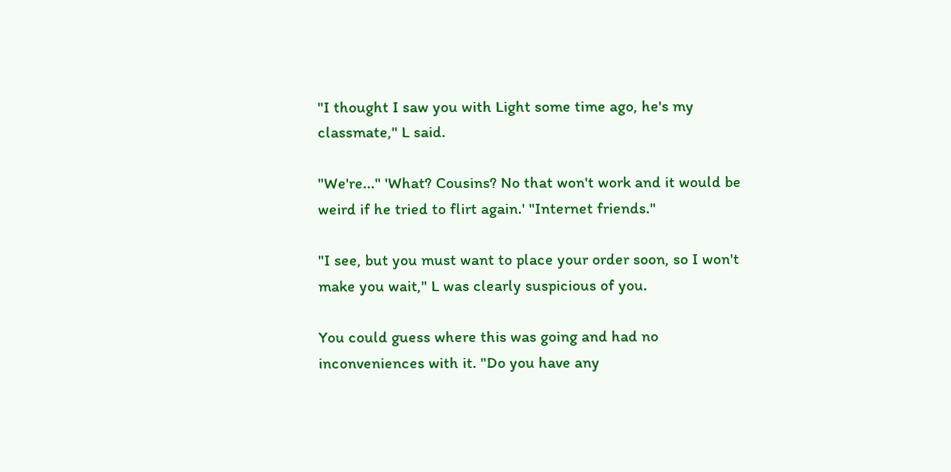"I thought I saw you with Light some time ago, he's my classmate," L said.

"We're..." 'What? Cousins? No that won't work and it would be weird if he tried to flirt again.' "Internet friends."

"I see, but you must want to place your order soon, so I won't make you wait," L was clearly suspicious of you.

You could guess where this was going and had no inconveniences with it. "Do you have any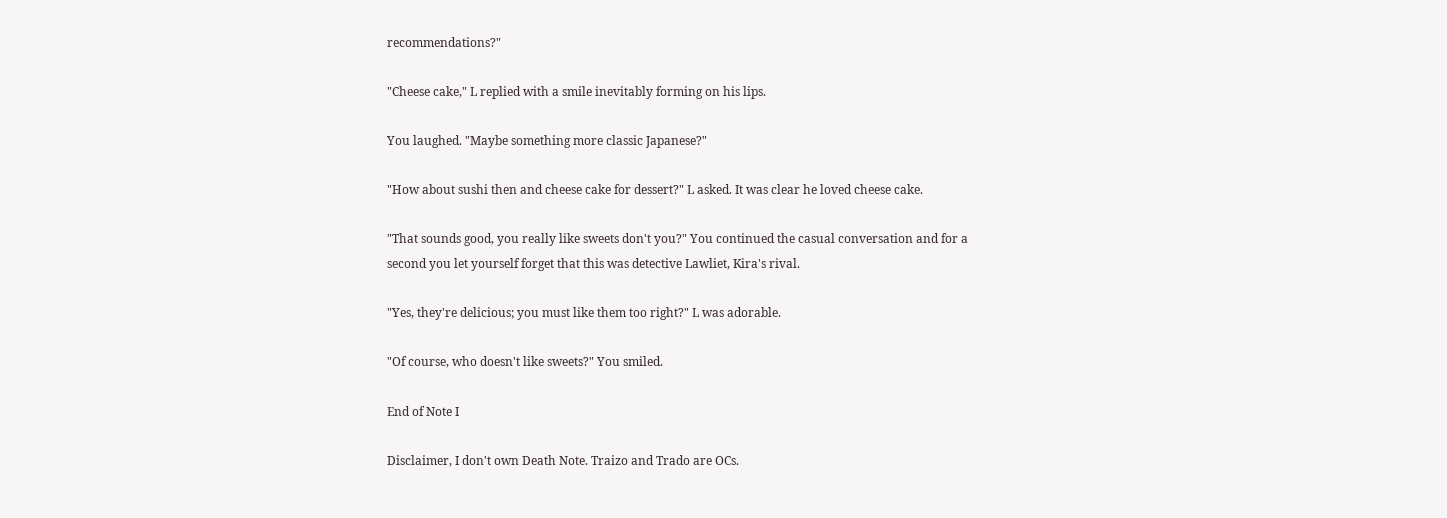recommendations?"

"Cheese cake," L replied with a smile inevitably forming on his lips.

You laughed. "Maybe something more classic Japanese?"

"How about sushi then and cheese cake for dessert?" L asked. It was clear he loved cheese cake.

"That sounds good, you really like sweets don't you?" You continued the casual conversation and for a second you let yourself forget that this was detective Lawliet, Kira's rival.

"Yes, they're delicious; you must like them too right?" L was adorable.

"Of course, who doesn't like sweets?" You smiled.

End of Note I

Disclaimer, I don't own Death Note. Traizo and Trado are OCs.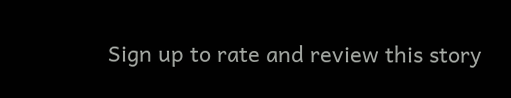Sign up to rate and review this story